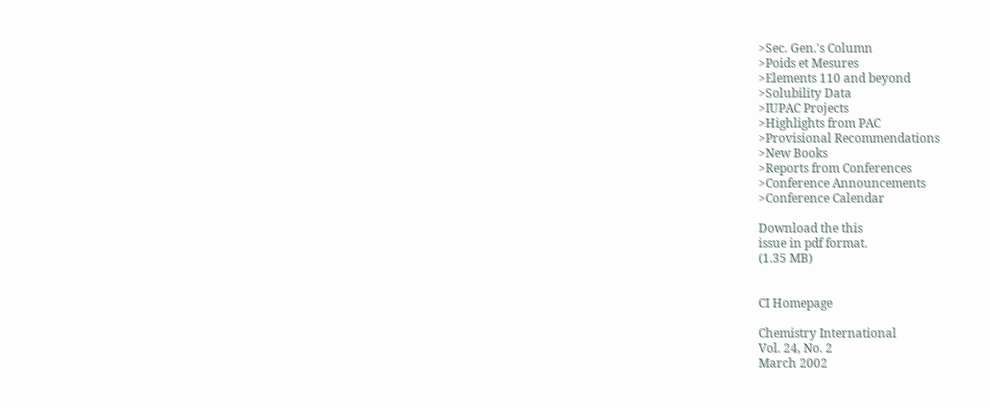>Sec. Gen.'s Column
>Poids et Mesures
>Elements 110 and beyond
>Solubility Data
>IUPAC Projects
>Highlights from PAC
>Provisional Recommendations
>New Books
>Reports from Conferences
>Conference Announcements
>Conference Calendar

Download the this
issue in pdf format.
(1.35 MB)


CI Homepage

Chemistry International
Vol. 24, No. 2
March 2002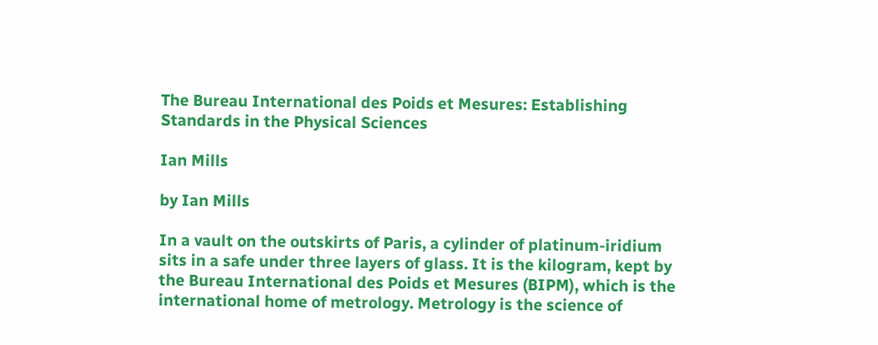The Bureau International des Poids et Mesures: Establishing Standards in the Physical Sciences

Ian Mills

by Ian Mills

In a vault on the outskirts of Paris, a cylinder of platinum-iridium sits in a safe under three layers of glass. It is the kilogram, kept by the Bureau International des Poids et Mesures (BIPM), which is the international home of metrology. Metrology is the science of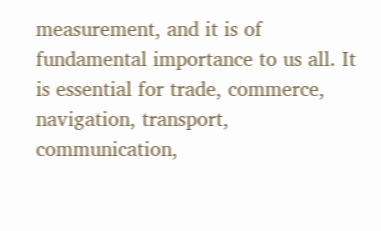measurement, and it is of fundamental importance to us all. It is essential for trade, commerce, navigation, transport, communication,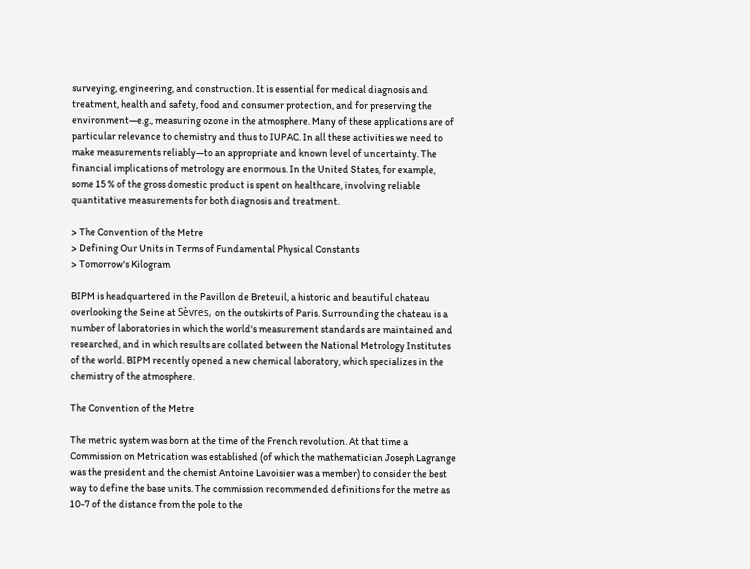surveying, engineering, and construction. It is essential for medical diagnosis and treatment, health and safety, food and consumer protection, and for preserving the environment—e.g., measuring ozone in the atmosphere. Many of these applications are of particular relevance to chemistry and thus to IUPAC. In all these activities we need to make measurements reliably—to an appropriate and known level of uncertainty. The financial implications of metrology are enormous. In the United States, for example, some 15 % of the gross domestic product is spent on healthcare, involving reliable quantitative measurements for both diagnosis and treatment.

> The Convention of the Metre
> Defining Our Units in Terms of Fundamental Physical Constants
> Tomorrow's Kilogram

BIPM is headquartered in the Pavillon de Breteuil, a historic and beautiful chateau overlooking the Seine at Sèvres, on the outskirts of Paris. Surrounding the chateau is a number of laboratories in which the world's measurement standards are maintained and researched, and in which results are collated between the National Metrology Institutes of the world. BIPM recently opened a new chemical laboratory, which specializes in the chemistry of the atmosphere.

The Convention of the Metre

The metric system was born at the time of the French revolution. At that time a Commission on Metrication was established (of which the mathematician Joseph Lagrange was the president and the chemist Antoine Lavoisier was a member) to consider the best way to define the base units. The commission recommended definitions for the metre as 10-7 of the distance from the pole to the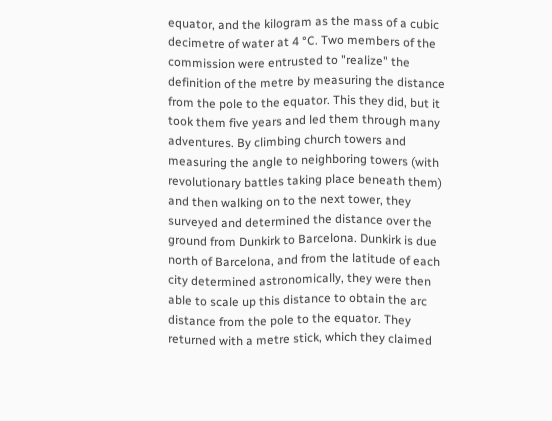equator, and the kilogram as the mass of a cubic decimetre of water at 4 °C. Two members of the commission were entrusted to "realize" the definition of the metre by measuring the distance from the pole to the equator. This they did, but it took them five years and led them through many adventures. By climbing church towers and measuring the angle to neighboring towers (with revolutionary battles taking place beneath them) and then walking on to the next tower, they surveyed and determined the distance over the ground from Dunkirk to Barcelona. Dunkirk is due north of Barcelona, and from the latitude of each city determined astronomically, they were then able to scale up this distance to obtain the arc distance from the pole to the equator. They returned with a metre stick, which they claimed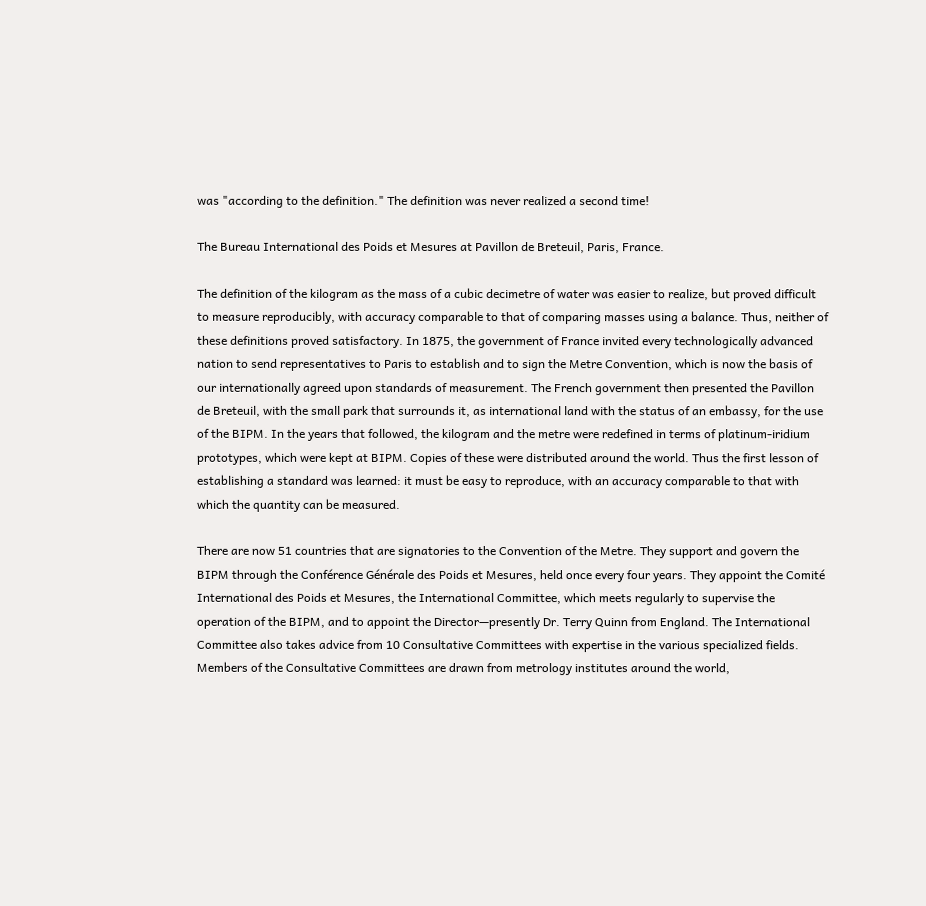was "according to the definition." The definition was never realized a second time!

The Bureau International des Poids et Mesures at Pavillon de Breteuil, Paris, France.

The definition of the kilogram as the mass of a cubic decimetre of water was easier to realize, but proved difficult to measure reproducibly, with accuracy comparable to that of comparing masses using a balance. Thus, neither of these definitions proved satisfactory. In 1875, the government of France invited every technologically advanced nation to send representatives to Paris to establish and to sign the Metre Convention, which is now the basis of our internationally agreed upon standards of measurement. The French government then presented the Pavillon de Breteuil, with the small park that surrounds it, as international land with the status of an embassy, for the use of the BIPM. In the years that followed, the kilogram and the metre were redefined in terms of platinum-iridium prototypes, which were kept at BIPM. Copies of these were distributed around the world. Thus the first lesson of establishing a standard was learned: it must be easy to reproduce, with an accuracy comparable to that with which the quantity can be measured.

There are now 51 countries that are signatories to the Convention of the Metre. They support and govern the BIPM through the Conférence Générale des Poids et Mesures, held once every four years. They appoint the Comité International des Poids et Mesures, the International Committee, which meets regularly to supervise the operation of the BIPM, and to appoint the Director—presently Dr. Terry Quinn from England. The International Committee also takes advice from 10 Consultative Committees with expertise in the various specialized fields. Members of the Consultative Committees are drawn from metrology institutes around the world,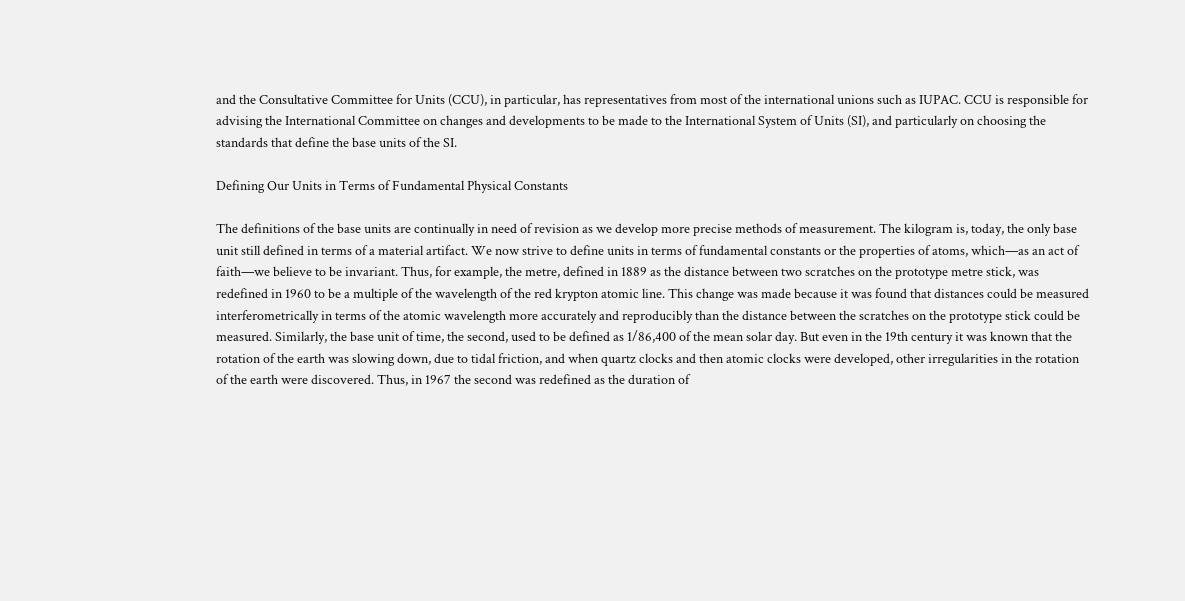and the Consultative Committee for Units (CCU), in particular, has representatives from most of the international unions such as IUPAC. CCU is responsible for advising the International Committee on changes and developments to be made to the International System of Units (SI), and particularly on choosing the standards that define the base units of the SI.

Defining Our Units in Terms of Fundamental Physical Constants

The definitions of the base units are continually in need of revision as we develop more precise methods of measurement. The kilogram is, today, the only base unit still defined in terms of a material artifact. We now strive to define units in terms of fundamental constants or the properties of atoms, which—as an act of faith—we believe to be invariant. Thus, for example, the metre, defined in 1889 as the distance between two scratches on the prototype metre stick, was redefined in 1960 to be a multiple of the wavelength of the red krypton atomic line. This change was made because it was found that distances could be measured interferometrically in terms of the atomic wavelength more accurately and reproducibly than the distance between the scratches on the prototype stick could be measured. Similarly, the base unit of time, the second, used to be defined as 1/86,400 of the mean solar day. But even in the 19th century it was known that the rotation of the earth was slowing down, due to tidal friction, and when quartz clocks and then atomic clocks were developed, other irregularities in the rotation of the earth were discovered. Thus, in 1967 the second was redefined as the duration of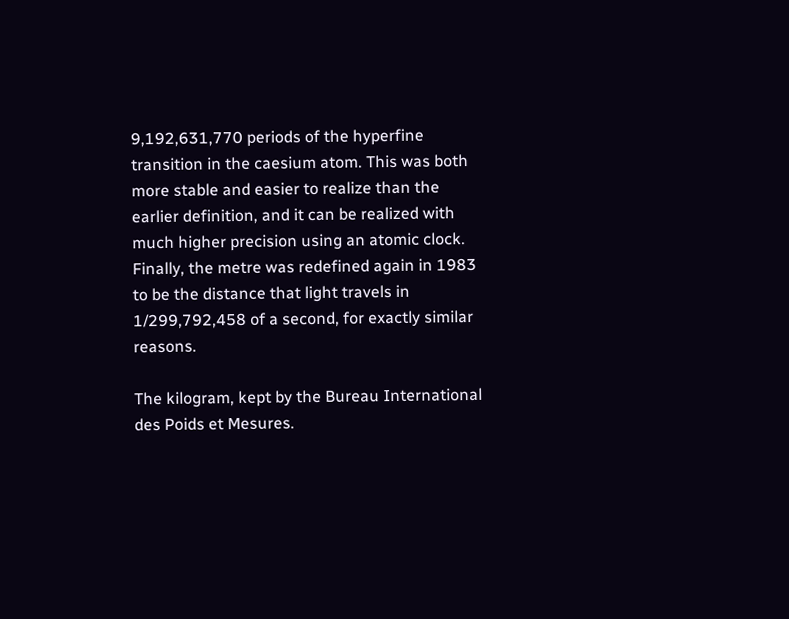9,192,631,770 periods of the hyperfine transition in the caesium atom. This was both more stable and easier to realize than the earlier definition, and it can be realized with much higher precision using an atomic clock. Finally, the metre was redefined again in 1983 to be the distance that light travels in 1/299,792,458 of a second, for exactly similar reasons.

The kilogram, kept by the Bureau International des Poids et Mesures.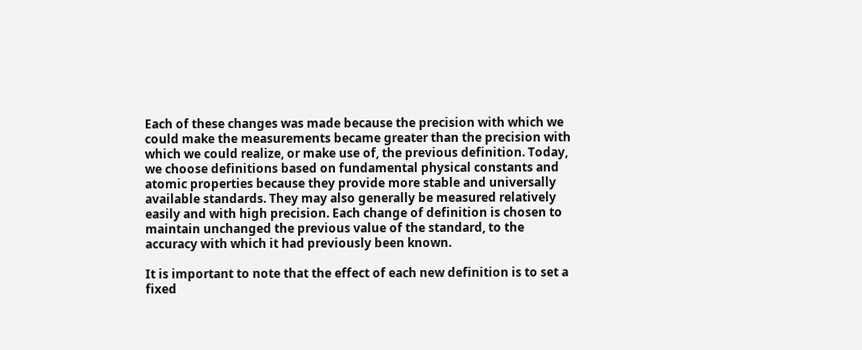Each of these changes was made because the precision with which we could make the measurements became greater than the precision with which we could realize, or make use of, the previous definition. Today, we choose definitions based on fundamental physical constants and atomic properties because they provide more stable and universally available standards. They may also generally be measured relatively easily and with high precision. Each change of definition is chosen to maintain unchanged the previous value of the standard, to the accuracy with which it had previously been known.

It is important to note that the effect of each new definition is to set a fixed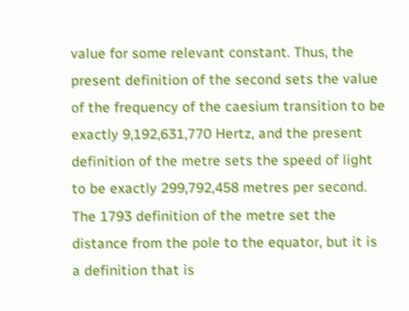value for some relevant constant. Thus, the present definition of the second sets the value of the frequency of the caesium transition to be exactly 9,192,631,770 Hertz, and the present definition of the metre sets the speed of light to be exactly 299,792,458 metres per second. The 1793 definition of the metre set the distance from the pole to the equator, but it is a definition that is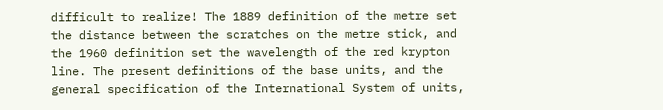difficult to realize! The 1889 definition of the metre set the distance between the scratches on the metre stick, and the 1960 definition set the wavelength of the red krypton line. The present definitions of the base units, and the general specification of the International System of units,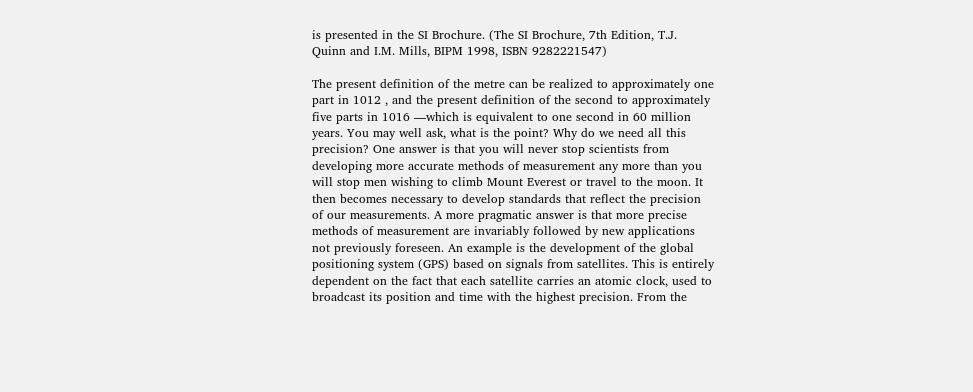is presented in the SI Brochure. (The SI Brochure, 7th Edition, T.J. Quinn and I.M. Mills, BIPM 1998, ISBN 9282221547)

The present definition of the metre can be realized to approximately one part in 1012 , and the present definition of the second to approximately five parts in 1016 —which is equivalent to one second in 60 million years. You may well ask, what is the point? Why do we need all this precision? One answer is that you will never stop scientists from developing more accurate methods of measurement any more than you will stop men wishing to climb Mount Everest or travel to the moon. It then becomes necessary to develop standards that reflect the precision of our measurements. A more pragmatic answer is that more precise methods of measurement are invariably followed by new applications not previously foreseen. An example is the development of the global positioning system (GPS) based on signals from satellites. This is entirely dependent on the fact that each satellite carries an atomic clock, used to broadcast its position and time with the highest precision. From the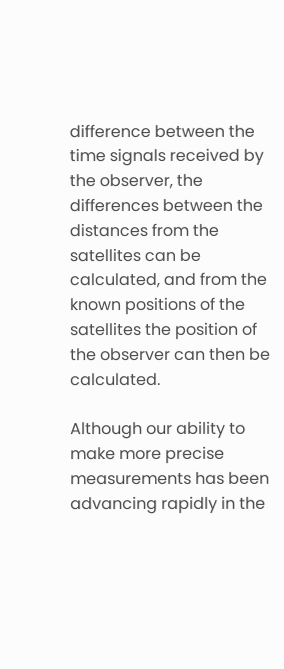difference between the time signals received by the observer, the differences between the distances from the satellites can be calculated, and from the known positions of the satellites the position of the observer can then be calculated.

Although our ability to make more precise measurements has been advancing rapidly in the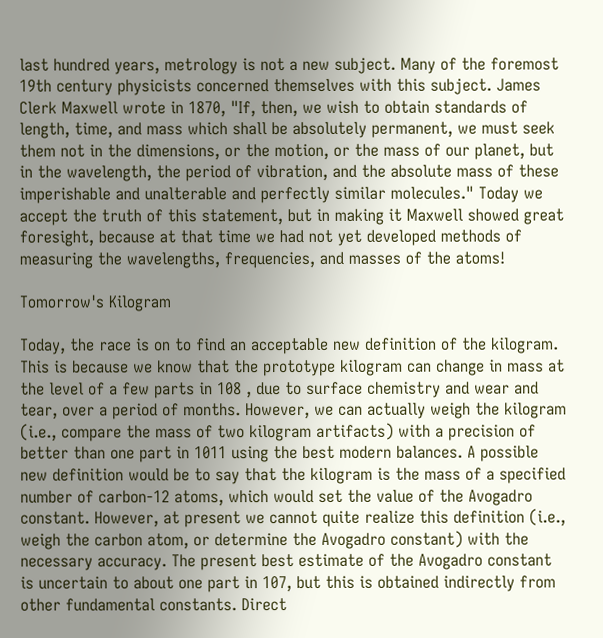last hundred years, metrology is not a new subject. Many of the foremost 19th century physicists concerned themselves with this subject. James Clerk Maxwell wrote in 1870, "If, then, we wish to obtain standards of length, time, and mass which shall be absolutely permanent, we must seek them not in the dimensions, or the motion, or the mass of our planet, but in the wavelength, the period of vibration, and the absolute mass of these imperishable and unalterable and perfectly similar molecules." Today we accept the truth of this statement, but in making it Maxwell showed great foresight, because at that time we had not yet developed methods of measuring the wavelengths, frequencies, and masses of the atoms!

Tomorrow's Kilogram

Today, the race is on to find an acceptable new definition of the kilogram. This is because we know that the prototype kilogram can change in mass at the level of a few parts in 108 , due to surface chemistry and wear and tear, over a period of months. However, we can actually weigh the kilogram (i.e., compare the mass of two kilogram artifacts) with a precision of better than one part in 1011 using the best modern balances. A possible new definition would be to say that the kilogram is the mass of a specified number of carbon-12 atoms, which would set the value of the Avogadro constant. However, at present we cannot quite realize this definition (i.e., weigh the carbon atom, or determine the Avogadro constant) with the necessary accuracy. The present best estimate of the Avogadro constant is uncertain to about one part in 107, but this is obtained indirectly from other fundamental constants. Direct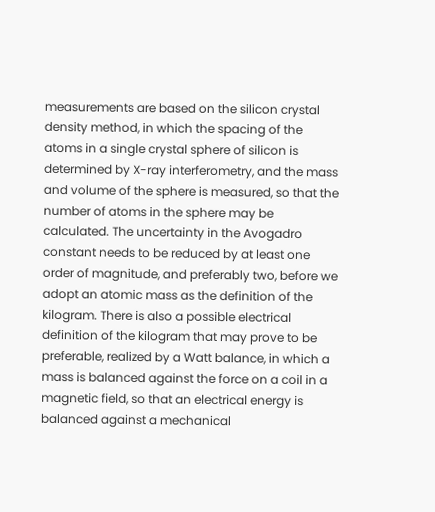measurements are based on the silicon crystal density method, in which the spacing of the atoms in a single crystal sphere of silicon is determined by X-ray interferometry, and the mass and volume of the sphere is measured, so that the number of atoms in the sphere may be calculated. The uncertainty in the Avogadro constant needs to be reduced by at least one order of magnitude, and preferably two, before we adopt an atomic mass as the definition of the kilogram. There is also a possible electrical definition of the kilogram that may prove to be preferable, realized by a Watt balance, in which a mass is balanced against the force on a coil in a magnetic field, so that an electrical energy is balanced against a mechanical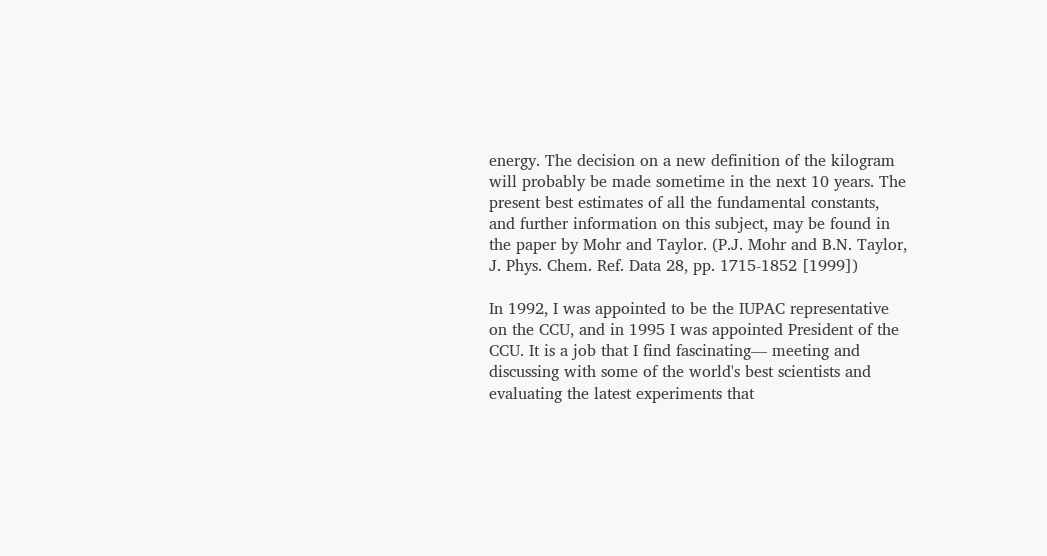energy. The decision on a new definition of the kilogram will probably be made sometime in the next 10 years. The present best estimates of all the fundamental constants, and further information on this subject, may be found in the paper by Mohr and Taylor. (P.J. Mohr and B.N. Taylor, J. Phys. Chem. Ref. Data 28, pp. 1715-1852 [1999])

In 1992, I was appointed to be the IUPAC representative on the CCU, and in 1995 I was appointed President of the CCU. It is a job that I find fascinating— meeting and discussing with some of the world's best scientists and evaluating the latest experiments that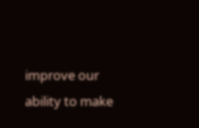improve our ability to make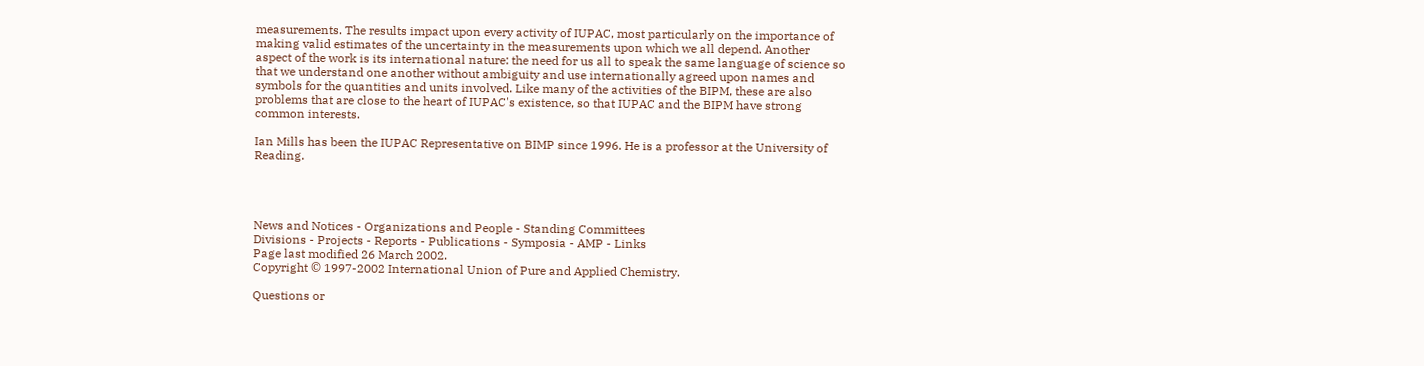measurements. The results impact upon every activity of IUPAC, most particularly on the importance of making valid estimates of the uncertainty in the measurements upon which we all depend. Another aspect of the work is its international nature: the need for us all to speak the same language of science so that we understand one another without ambiguity and use internationally agreed upon names and symbols for the quantities and units involved. Like many of the activities of the BIPM, these are also problems that are close to the heart of IUPAC's existence, so that IUPAC and the BIPM have strong common interests.

Ian Mills has been the IUPAC Representative on BIMP since 1996. He is a professor at the University of Reading.




News and Notices - Organizations and People - Standing Committees
Divisions - Projects - Reports - Publications - Symposia - AMP - Links
Page last modified 26 March 2002.
Copyright © 1997-2002 International Union of Pure and Applied Chemistry.

Questions or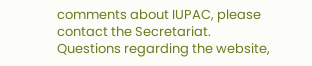comments about IUPAC, please contact the Secretariat.
Questions regarding the website,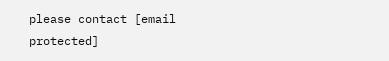please contact [email protected]